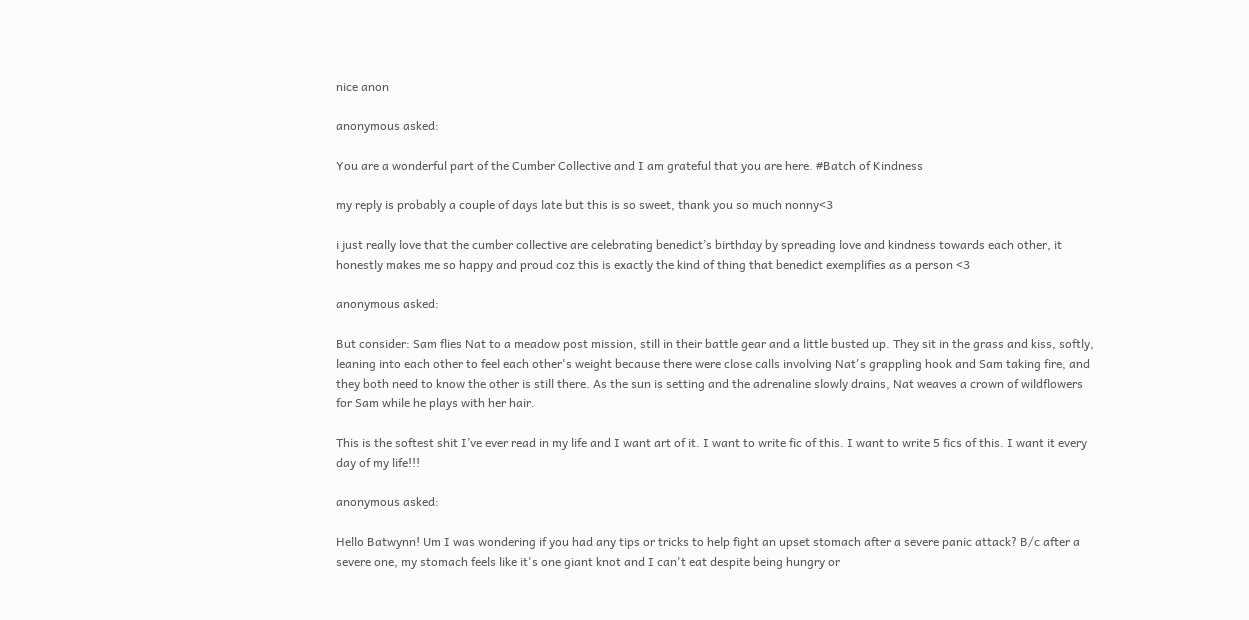nice anon

anonymous asked:

You are a wonderful part of the Cumber Collective and I am grateful that you are here. #Batch of Kindness

my reply is probably a couple of days late but this is so sweet, thank you so much nonny<3

i just really love that the cumber collective are celebrating benedict’s birthday by spreading love and kindness towards each other, it honestly makes me so happy and proud coz this is exactly the kind of thing that benedict exemplifies as a person <3

anonymous asked:

But consider: Sam flies Nat to a meadow post mission, still in their battle gear and a little busted up. They sit in the grass and kiss, softly, leaning into each other to feel each other's weight because there were close calls involving Nat's grappling hook and Sam taking fire, and they both need to know the other is still there. As the sun is setting and the adrenaline slowly drains, Nat weaves a crown of wildflowers for Sam while he plays with her hair.

This is the softest shit I’ve ever read in my life and I want art of it. I want to write fic of this. I want to write 5 fics of this. I want it every day of my life!!!

anonymous asked:

Hello Batwynn! Um I was wondering if you had any tips or tricks to help fight an upset stomach after a severe panic attack? B/c after a severe one, my stomach feels like it's one giant knot and I can't eat despite being hungry or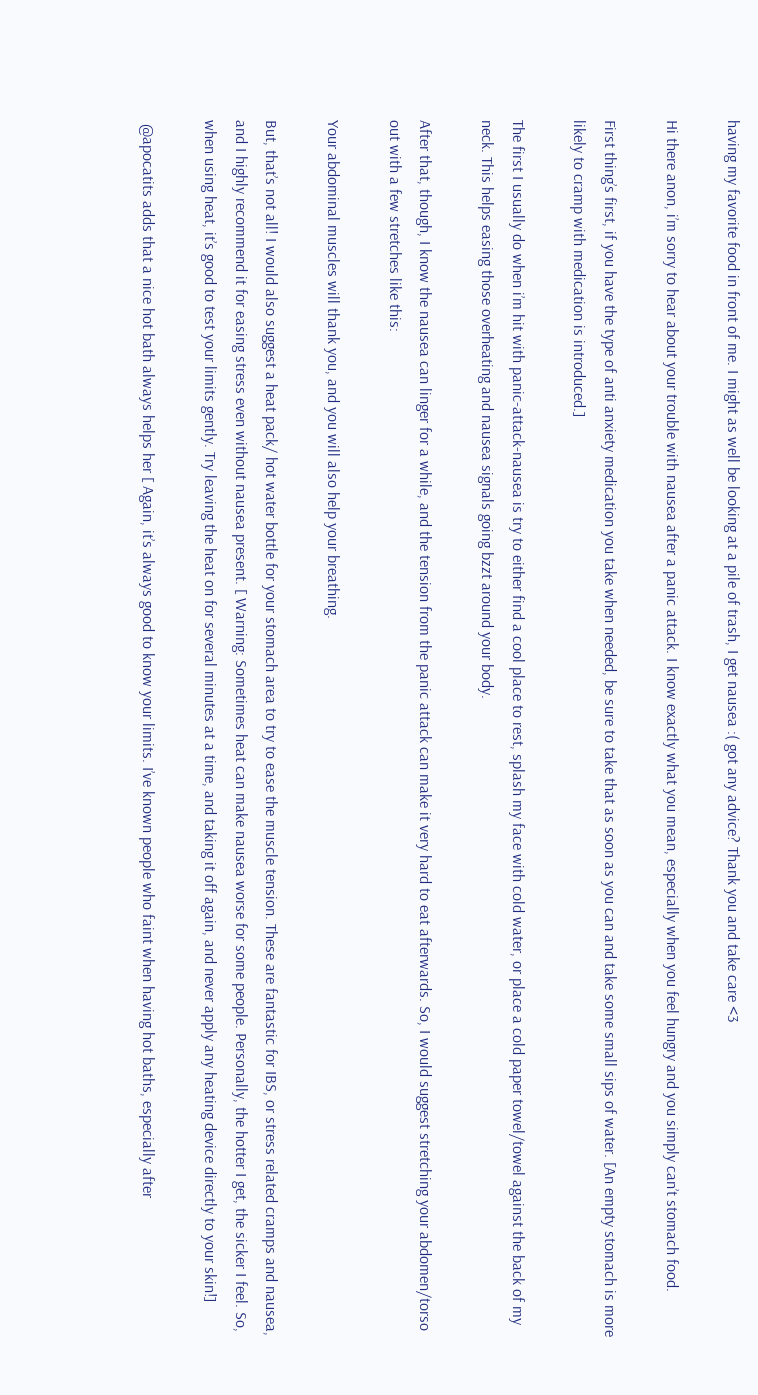having my favorite food in front of me. I might as well be looking at a pile of trash, I get nausea :( got any advice? Thank you and take care <3

Hi there anon, i’m sorry to hear about your trouble with nausea after a panic attack. I know exactly what you mean, especially when you feel hungry and you simply can’t stomach food.

First thing’s first, if you have the type of anti anxiety medication you take when needed, be sure to take that as soon as you can and take some small sips of water. [An empty stomach is more likely to cramp with medication is introduced.]

The first I usually do when i’m hit with panic-attack-nausea is try to either find a cool place to rest, splash my face with cold water, or place a cold paper towel/towel against the back of my neck. This helps easing those overheating and nausea signals going bzzt around your body.

After that, though, I know the nausea can linger for a while, and the tension from the panic attack can make it very hard to eat afterwards. So, I would suggest stretching your abdomen/torso out with a few stretches like this:

Your abdominal muscles will thank you, and you will also help your breathing.

But, that’s not all! I would also suggest a heat pack/ hot water bottle for your stomach area to try to ease the muscle tension. These are fantastic for IBS, or stress related cramps and nausea, and I highly recommend it for easing stress even without nausea present. [ Warning: Sometimes heat can make nausea worse for some people. Personally, the hotter I get, the sicker I feel. So, when using heat, it’s good to test your limits gently. Try leaving the heat on for several minutes at a time, and taking it off again, and never apply any heating device directly to your skin!]

 @apocatits adds that a nice hot bath always helps her [ Again, it’s always good to know your limits. I’ve known people who faint when having hot baths, especially after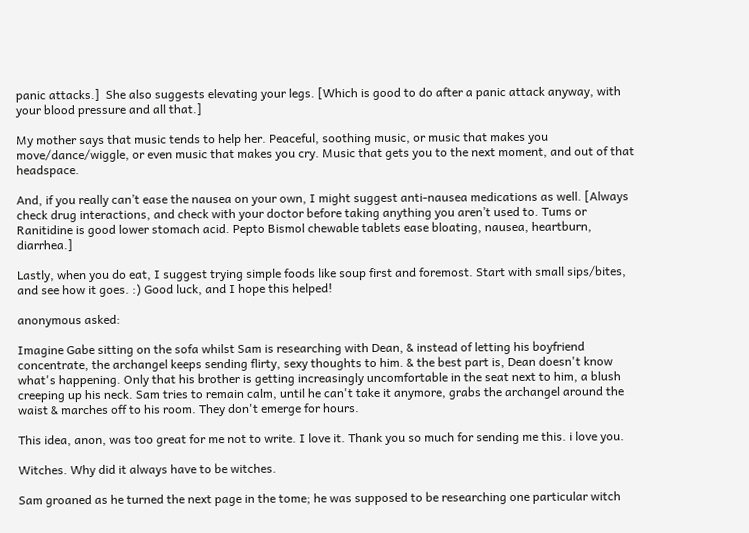panic attacks.]  She also suggests elevating your legs. [Which is good to do after a panic attack anyway, with your blood pressure and all that.]

My mother says that music tends to help her. Peaceful, soothing music, or music that makes you move/dance/wiggle, or even music that makes you cry. Music that gets you to the next moment, and out of that headspace.

And, if you really can’t ease the nausea on your own, I might suggest anti-nausea medications as well. [Always check drug interactions, and check with your doctor before taking anything you aren’t used to. Tums or Ranitidine is good lower stomach acid. Pepto Bismol chewable tablets ease bloating, nausea, heartburn, diarrhea.]

Lastly, when you do eat, I suggest trying simple foods like soup first and foremost. Start with small sips/bites, and see how it goes. :) Good luck, and I hope this helped!

anonymous asked:

Imagine Gabe sitting on the sofa whilst Sam is researching with Dean, & instead of letting his boyfriend concentrate, the archangel keeps sending flirty, sexy thoughts to him. & the best part is, Dean doesn't know what's happening. Only that his brother is getting increasingly uncomfortable in the seat next to him, a blush creeping up his neck. Sam tries to remain calm, until he can't take it anymore, grabs the archangel around the waist & marches off to his room. They don't emerge for hours.

This idea, anon, was too great for me not to write. I love it. Thank you so much for sending me this. i love you.

Witches. Why did it always have to be witches.

Sam groaned as he turned the next page in the tome; he was supposed to be researching one particular witch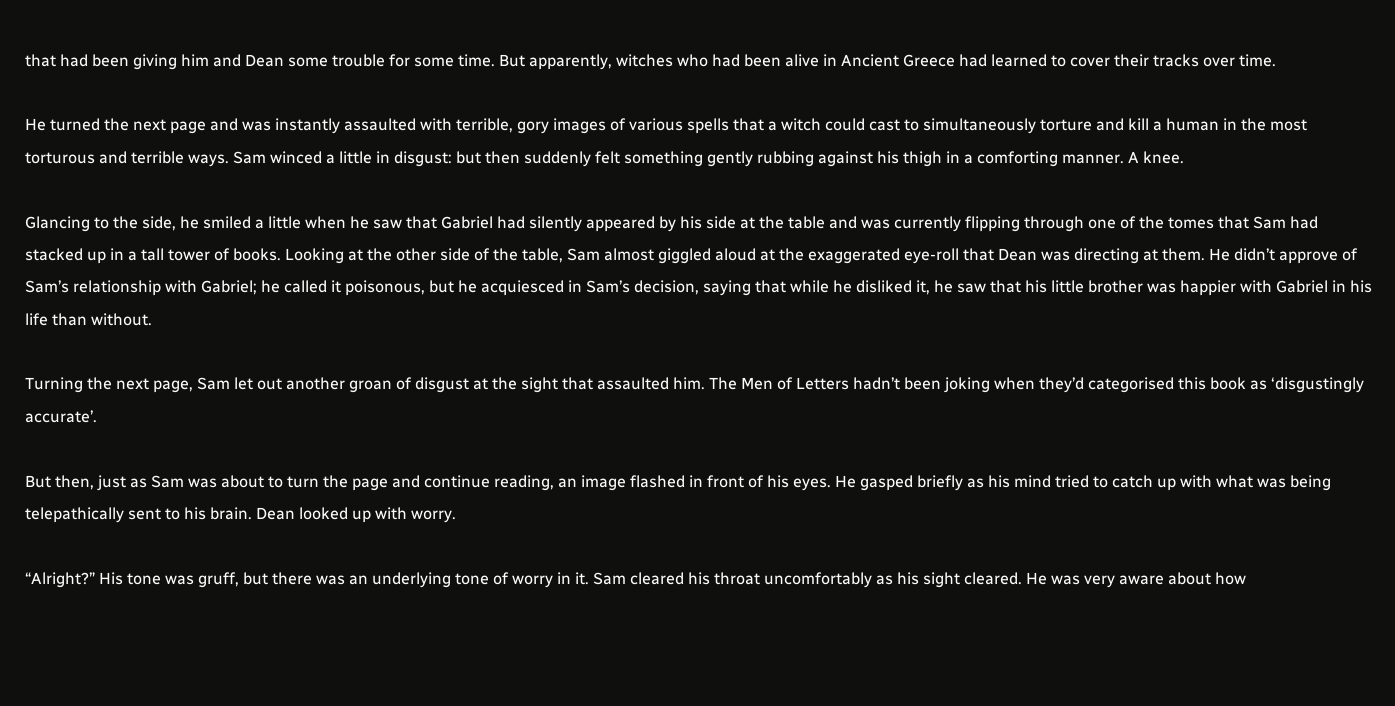that had been giving him and Dean some trouble for some time. But apparently, witches who had been alive in Ancient Greece had learned to cover their tracks over time.

He turned the next page and was instantly assaulted with terrible, gory images of various spells that a witch could cast to simultaneously torture and kill a human in the most torturous and terrible ways. Sam winced a little in disgust: but then suddenly felt something gently rubbing against his thigh in a comforting manner. A knee.

Glancing to the side, he smiled a little when he saw that Gabriel had silently appeared by his side at the table and was currently flipping through one of the tomes that Sam had stacked up in a tall tower of books. Looking at the other side of the table, Sam almost giggled aloud at the exaggerated eye-roll that Dean was directing at them. He didn’t approve of Sam’s relationship with Gabriel; he called it poisonous, but he acquiesced in Sam’s decision, saying that while he disliked it, he saw that his little brother was happier with Gabriel in his life than without.

Turning the next page, Sam let out another groan of disgust at the sight that assaulted him. The Men of Letters hadn’t been joking when they’d categorised this book as ‘disgustingly accurate’.

But then, just as Sam was about to turn the page and continue reading, an image flashed in front of his eyes. He gasped briefly as his mind tried to catch up with what was being telepathically sent to his brain. Dean looked up with worry.

“Alright?” His tone was gruff, but there was an underlying tone of worry in it. Sam cleared his throat uncomfortably as his sight cleared. He was very aware about how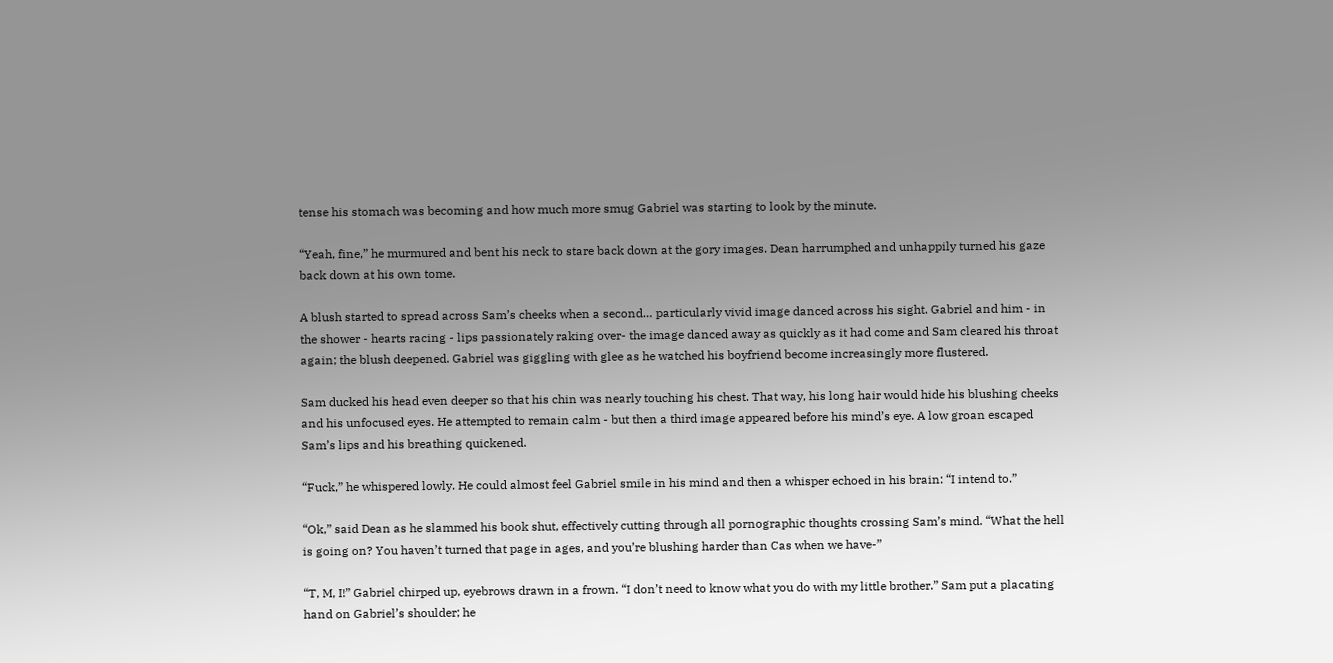tense his stomach was becoming and how much more smug Gabriel was starting to look by the minute.

“Yeah, fine,” he murmured and bent his neck to stare back down at the gory images. Dean harrumphed and unhappily turned his gaze back down at his own tome.

A blush started to spread across Sam’s cheeks when a second… particularly vivid image danced across his sight. Gabriel and him - in the shower - hearts racing - lips passionately raking over- the image danced away as quickly as it had come and Sam cleared his throat again; the blush deepened. Gabriel was giggling with glee as he watched his boyfriend become increasingly more flustered.

Sam ducked his head even deeper so that his chin was nearly touching his chest. That way, his long hair would hide his blushing cheeks and his unfocused eyes. He attempted to remain calm - but then a third image appeared before his mind’s eye. A low groan escaped Sam’s lips and his breathing quickened.

“Fuck,” he whispered lowly. He could almost feel Gabriel smile in his mind and then a whisper echoed in his brain: “I intend to.”

“Ok,” said Dean as he slammed his book shut, effectively cutting through all pornographic thoughts crossing Sam’s mind. “What the hell is going on? You haven’t turned that page in ages, and you’re blushing harder than Cas when we have-”

“T, M, I!” Gabriel chirped up, eyebrows drawn in a frown. “I don’t need to know what you do with my little brother.” Sam put a placating hand on Gabriel’s shoulder; he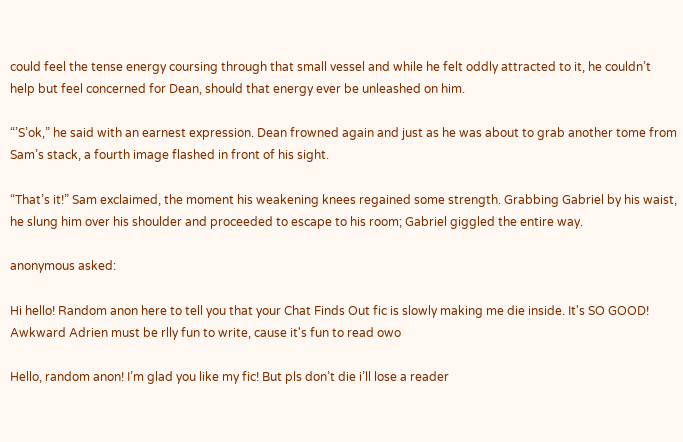could feel the tense energy coursing through that small vessel and while he felt oddly attracted to it, he couldn’t help but feel concerned for Dean, should that energy ever be unleashed on him.

“’S’ok,” he said with an earnest expression. Dean frowned again and just as he was about to grab another tome from Sam’s stack, a fourth image flashed in front of his sight.

“That’s it!” Sam exclaimed, the moment his weakening knees regained some strength. Grabbing Gabriel by his waist, he slung him over his shoulder and proceeded to escape to his room; Gabriel giggled the entire way.

anonymous asked:

Hi hello! Random anon here to tell you that your Chat Finds Out fic is slowly making me die inside. It's SO GOOD! Awkward Adrien must be rlly fun to write, cause it's fun to read owo

Hello, random anon! I’m glad you like my fic! But pls don’t die i’ll lose a reader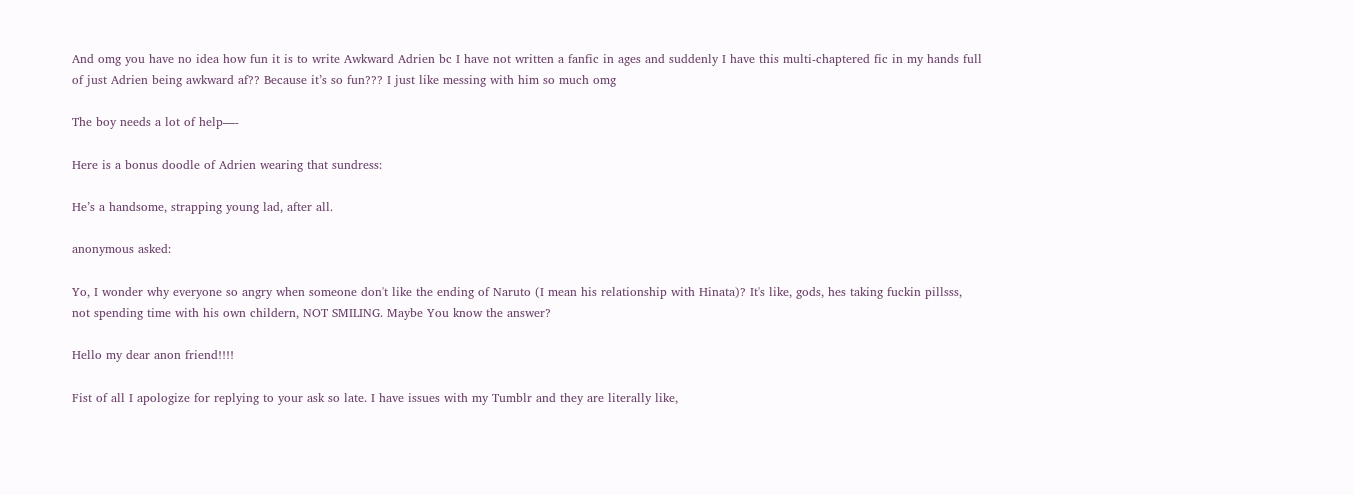And omg you have no idea how fun it is to write Awkward Adrien bc I have not written a fanfic in ages and suddenly I have this multi-chaptered fic in my hands full of just Adrien being awkward af?? Because it’s so fun??? I just like messing with him so much omg

The boy needs a lot of help—-

Here is a bonus doodle of Adrien wearing that sundress:

He’s a handsome, strapping young lad, after all.

anonymous asked:

Yo, I wonder why everyone so angry when someone don't like the ending of Naruto (I mean his relationship with Hinata)? It's like, gods, hes taking fuckin pillsss, not spending time with his own childern, NOT SMILING. Maybe You know the answer?

Hello my dear anon friend!!!!

Fist of all I apologize for replying to your ask so late. I have issues with my Tumblr and they are literally like,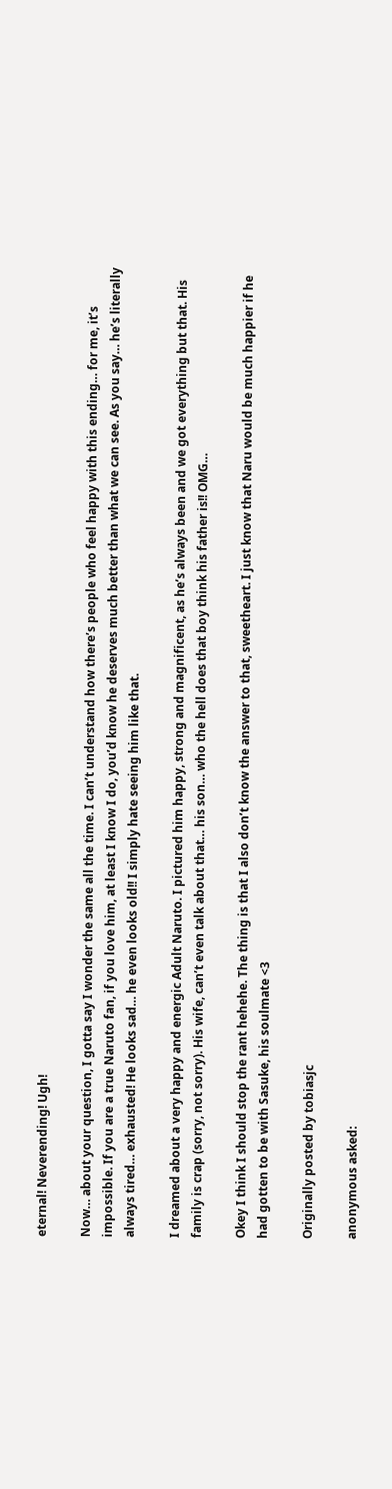eternal! Neverending! Ugh!

Now… about your question, I gotta say I wonder the same all the time. I can’t understand how there’s people who feel happy with this ending… for me, it’s impossible. If you are a true Naruto fan, if you love him, at least I know I do, you’d know he deserves much better than what we can see. As you say… he’s literally always tired… exhausted! He looks sad… he even looks old!! I simply hate seeing him like that.

I dreamed about a very happy and energic Adult Naruto. I pictured him happy, strong and magnificent, as he’s always been and we got everything but that. His family is crap (sorry, not sorry). His wife, can’t even talk about that… his son… who the hell does that boy think his father is!! OMG…

Okey I think I should stop the rant hehehe. The thing is that I also don’t know the answer to that, sweetheart. I just know that Naru would be much happier if he had gotten to be with Sasuke, his soulmate <3

Originally posted by tobiasjc

anonymous asked: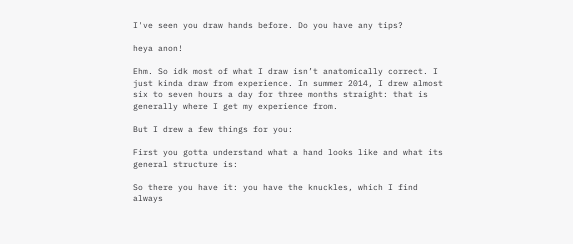I've seen you draw hands before. Do you have any tips?

heya anon!

Ehm. So idk most of what I draw isn’t anatomically correct. I just kinda draw from experience. In summer 2014, I drew almost six to seven hours a day for three months straight: that is generally where I get my experience from.

But I drew a few things for you:

First you gotta understand what a hand looks like and what its general structure is:

So there you have it: you have the knuckles, which I find always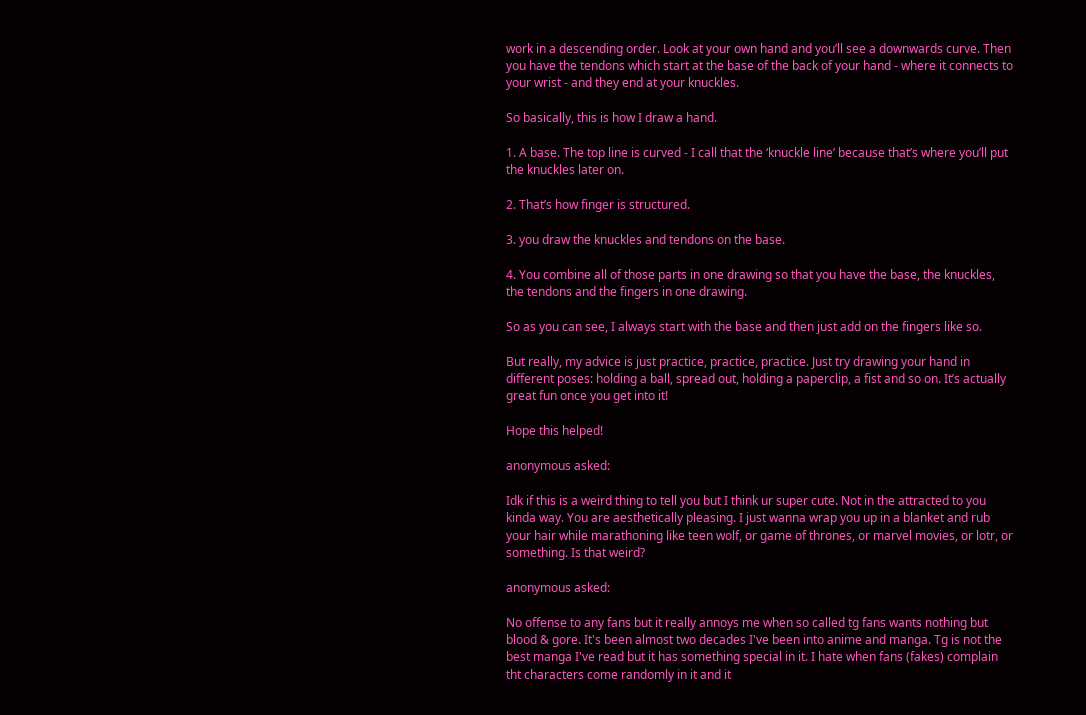work in a descending order. Look at your own hand and you’ll see a downwards curve. Then you have the tendons which start at the base of the back of your hand - where it connects to your wrist - and they end at your knuckles.

So basically, this is how I draw a hand.

1. A base. The top line is curved - I call that the ‘knuckle line’ because that’s where you’ll put the knuckles later on.

2. That’s how finger is structured.

3. you draw the knuckles and tendons on the base.

4. You combine all of those parts in one drawing so that you have the base, the knuckles, the tendons and the fingers in one drawing.

So as you can see, I always start with the base and then just add on the fingers like so.

But really, my advice is just practice, practice, practice. Just try drawing your hand in different poses: holding a ball, spread out, holding a paperclip, a fist and so on. It’s actually great fun once you get into it!

Hope this helped!

anonymous asked:

Idk if this is a weird thing to tell you but I think ur super cute. Not in the attracted to you kinda way. You are aesthetically pleasing. I just wanna wrap you up in a blanket and rub your hair while marathoning like teen wolf, or game of thrones, or marvel movies, or lotr, or something. Is that weird?

anonymous asked:

No offense to any fans but it really annoys me when so called tg fans wants nothing but blood & gore. It's been almost two decades I've been into anime and manga. Tg is not the best manga I've read but it has something special in it. I hate when fans (fakes) complain tht characters come randomly in it and it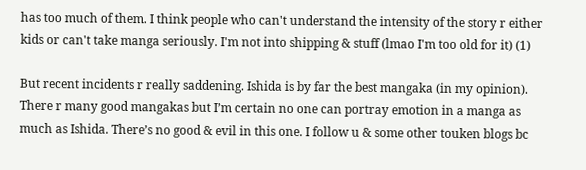has too much of them. I think people who can't understand the intensity of the story r either kids or can't take manga seriously. I'm not into shipping & stuff (lmao I'm too old for it) (1)

But recent incidents r really saddening. Ishida is by far the best mangaka (in my opinion). There r many good mangakas but I’m certain no one can portray emotion in a manga as much as Ishida. There’s no good & evil in this one. I follow u & some other touken blogs bc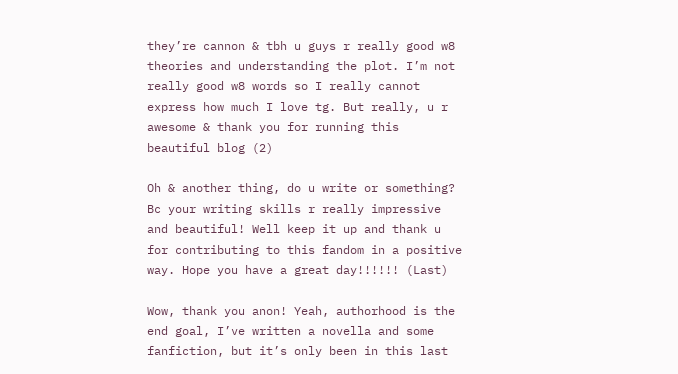they’re cannon & tbh u guys r really good w8 theories and understanding the plot. I’m not really good w8 words so I really cannot express how much I love tg. But really, u r awesome & thank you for running this beautiful blog (2)

Oh & another thing, do u write or something? Bc your writing skills r really impressive and beautiful! Well keep it up and thank u for contributing to this fandom in a positive way. Hope you have a great day!!!!!! (Last)

Wow, thank you anon! Yeah, authorhood is the end goal, I’ve written a novella and some fanfiction, but it’s only been in this last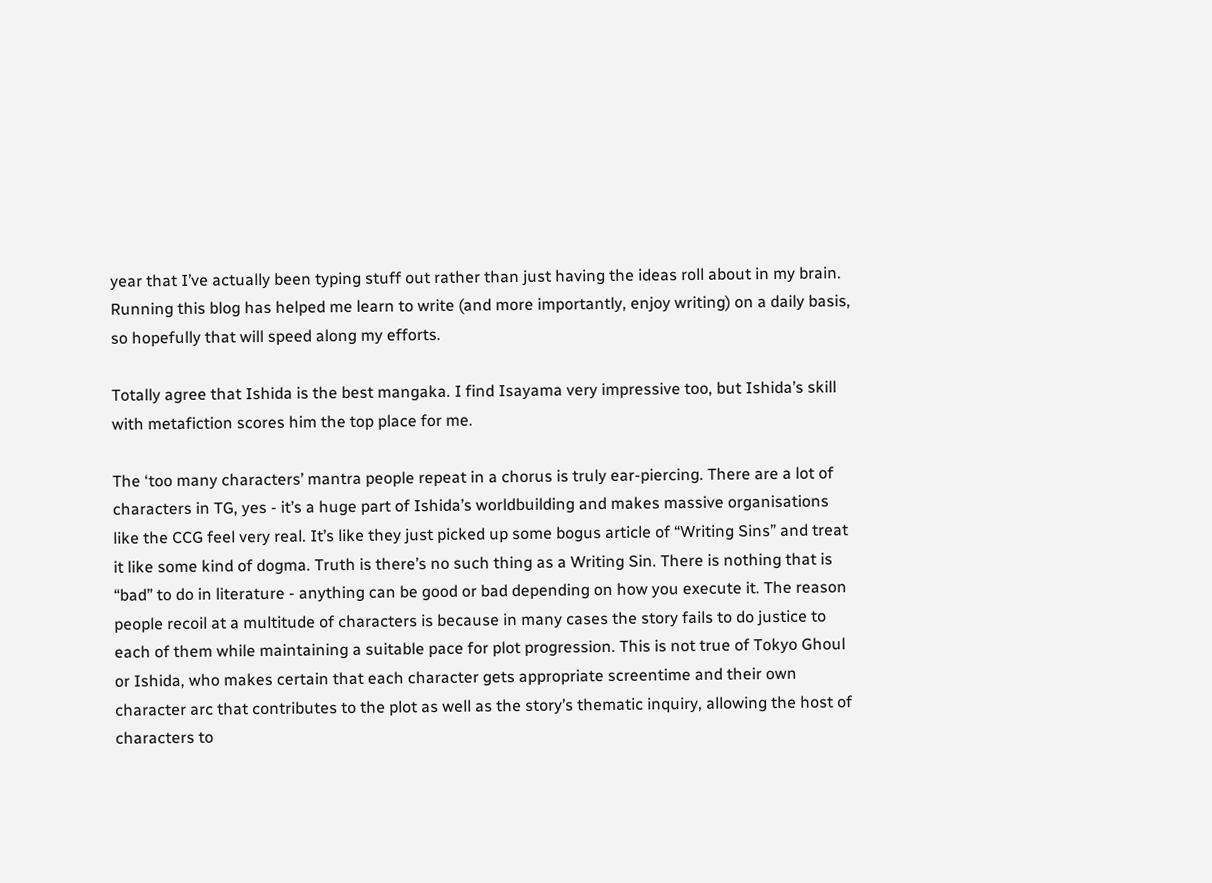year that I’ve actually been typing stuff out rather than just having the ideas roll about in my brain. Running this blog has helped me learn to write (and more importantly, enjoy writing) on a daily basis, so hopefully that will speed along my efforts.

Totally agree that Ishida is the best mangaka. I find Isayama very impressive too, but Ishida’s skill with metafiction scores him the top place for me.

The ‘too many characters’ mantra people repeat in a chorus is truly ear-piercing. There are a lot of characters in TG, yes - it’s a huge part of Ishida’s worldbuilding and makes massive organisations like the CCG feel very real. It’s like they just picked up some bogus article of “Writing Sins” and treat it like some kind of dogma. Truth is there’s no such thing as a Writing Sin. There is nothing that is “bad” to do in literature - anything can be good or bad depending on how you execute it. The reason people recoil at a multitude of characters is because in many cases the story fails to do justice to each of them while maintaining a suitable pace for plot progression. This is not true of Tokyo Ghoul or Ishida, who makes certain that each character gets appropriate screentime and their own character arc that contributes to the plot as well as the story’s thematic inquiry, allowing the host of characters to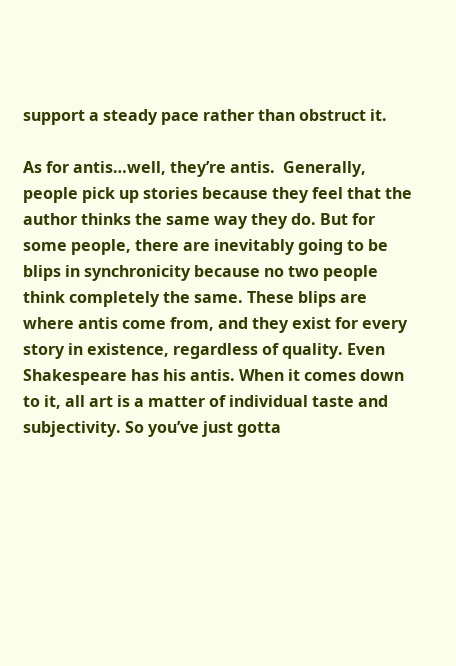support a steady pace rather than obstruct it.

As for antis…well, they’re antis.  Generally, people pick up stories because they feel that the author thinks the same way they do. But for some people, there are inevitably going to be blips in synchronicity because no two people think completely the same. These blips are where antis come from, and they exist for every story in existence, regardless of quality. Even Shakespeare has his antis. When it comes down to it, all art is a matter of individual taste and subjectivity. So you’ve just gotta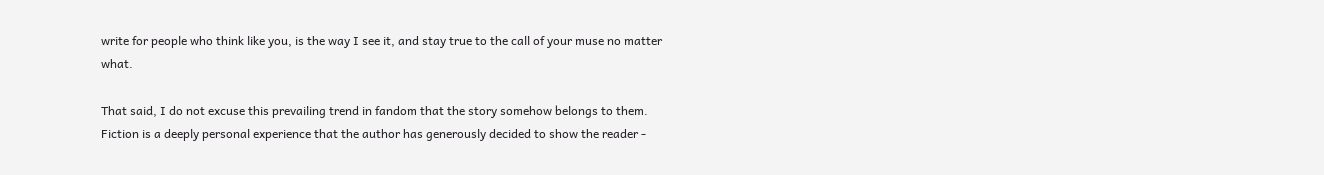write for people who think like you, is the way I see it, and stay true to the call of your muse no matter what.

That said, I do not excuse this prevailing trend in fandom that the story somehow belongs to them. Fiction is a deeply personal experience that the author has generously decided to show the reader -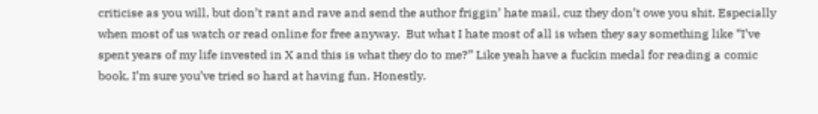criticise as you will, but don’t rant and rave and send the author friggin’ hate mail, cuz they don’t owe you shit. Especially when most of us watch or read online for free anyway.  But what I hate most of all is when they say something like “I’ve spent years of my life invested in X and this is what they do to me?” Like yeah have a fuckin medal for reading a comic book, I’m sure you’ve tried so hard at having fun. Honestly.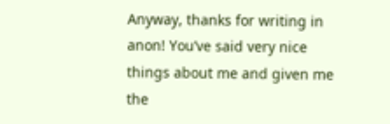Anyway, thanks for writing in anon! You’ve said very nice things about me and given me the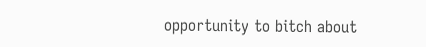opportunity to bitch about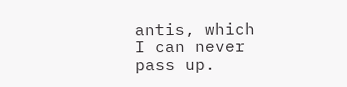antis, which I can never pass up.